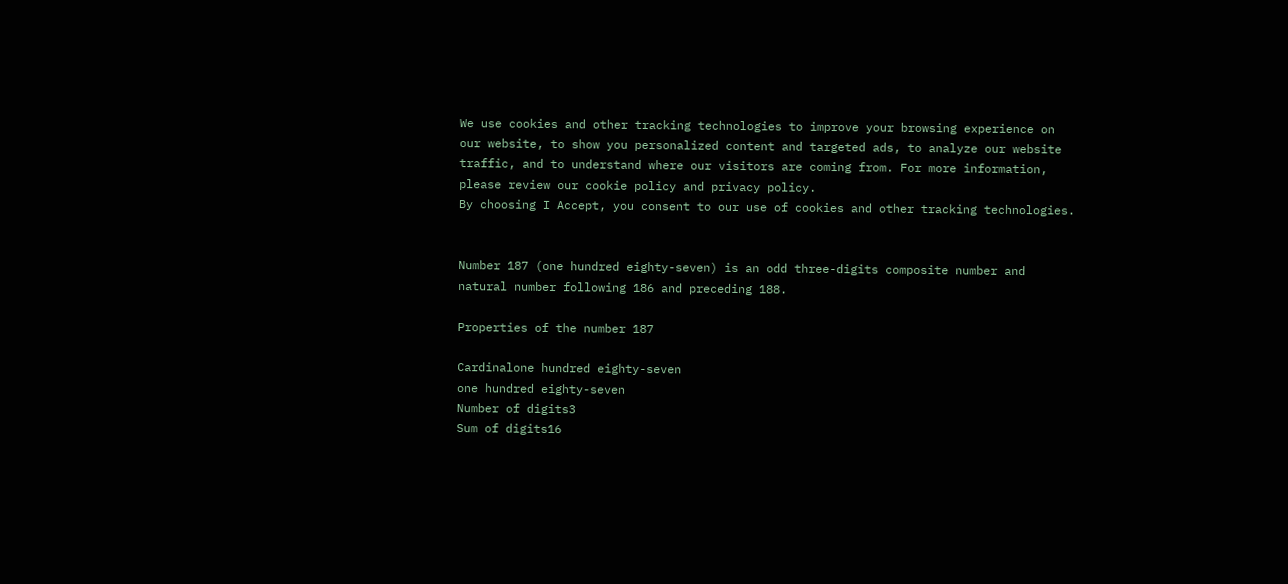We use cookies and other tracking technologies to improve your browsing experience on our website, to show you personalized content and targeted ads, to analyze our website traffic, and to understand where our visitors are coming from. For more information, please review our cookie policy and privacy policy.
By choosing I Accept, you consent to our use of cookies and other tracking technologies.


Number 187 (one hundred eighty-seven) is an odd three-digits composite number and natural number following 186 and preceding 188.

Properties of the number 187

Cardinalone hundred eighty-seven
one hundred eighty-seven
Number of digits3
Sum of digits16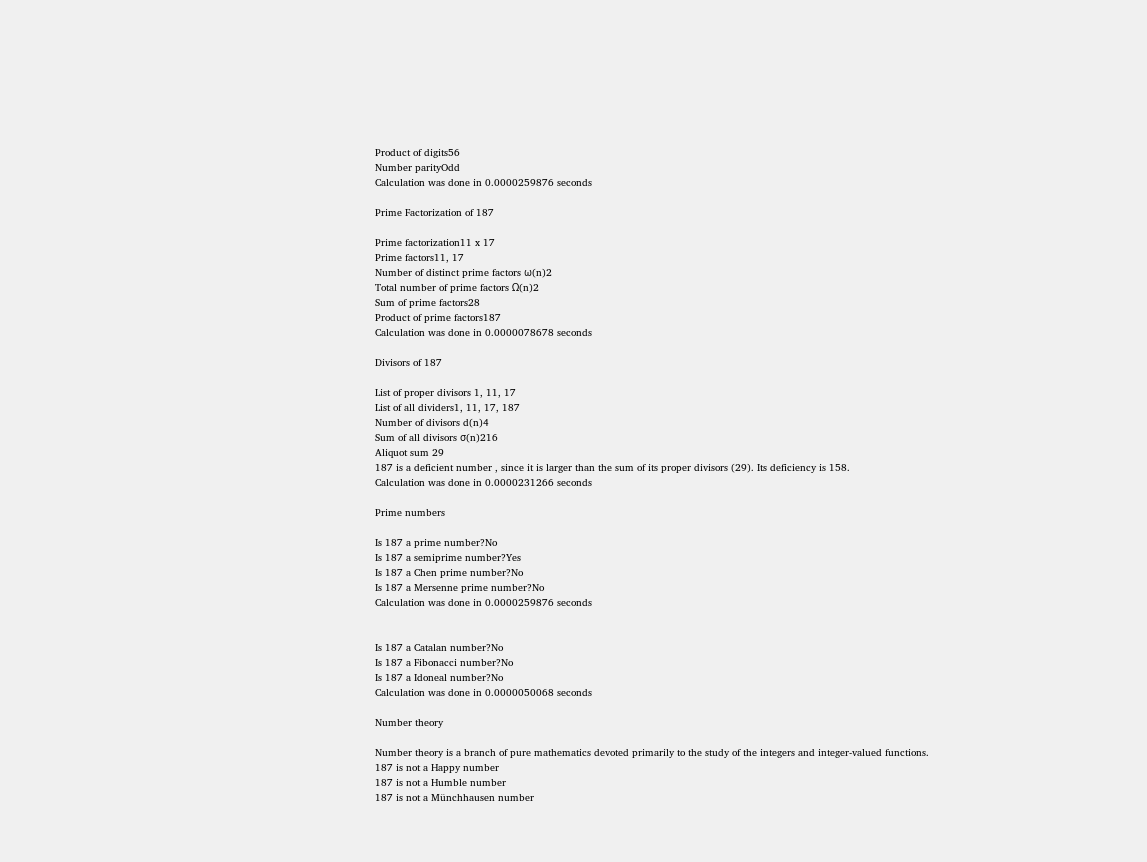Product of digits56
Number parityOdd
Calculation was done in 0.0000259876 seconds

Prime Factorization of 187

Prime factorization11 x 17
Prime factors11, 17
Number of distinct prime factors ω(n)2
Total number of prime factors Ω(n)2
Sum of prime factors28
Product of prime factors187
Calculation was done in 0.0000078678 seconds

Divisors of 187

List of proper divisors 1, 11, 17
List of all dividers1, 11, 17, 187
Number of divisors d(n)4
Sum of all divisors σ(n)216
Aliquot sum 29
187 is a deficient number , since it is larger than the sum of its proper divisors (29). Its deficiency is 158.
Calculation was done in 0.0000231266 seconds

Prime numbers

Is 187 a prime number?No
Is 187 a semiprime number?Yes
Is 187 a Chen prime number?No
Is 187 a Mersenne prime number?No
Calculation was done in 0.0000259876 seconds


Is 187 a Catalan number?No
Is 187 a Fibonacci number?No
Is 187 a Idoneal number?No
Calculation was done in 0.0000050068 seconds

Number theory

Number theory is a branch of pure mathematics devoted primarily to the study of the integers and integer-valued functions.
187 is not a Happy number
187 is not a Humble number
187 is not a Münchhausen number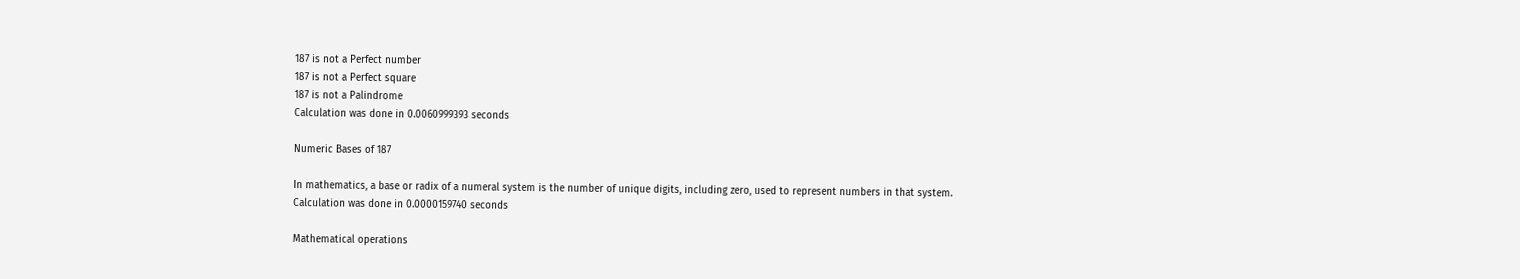187 is not a Perfect number
187 is not a Perfect square
187 is not a Palindrome
Calculation was done in 0.0060999393 seconds

Numeric Bases of 187

In mathematics, a base or radix of a numeral system is the number of unique digits, including zero, used to represent numbers in that system.
Calculation was done in 0.0000159740 seconds

Mathematical operations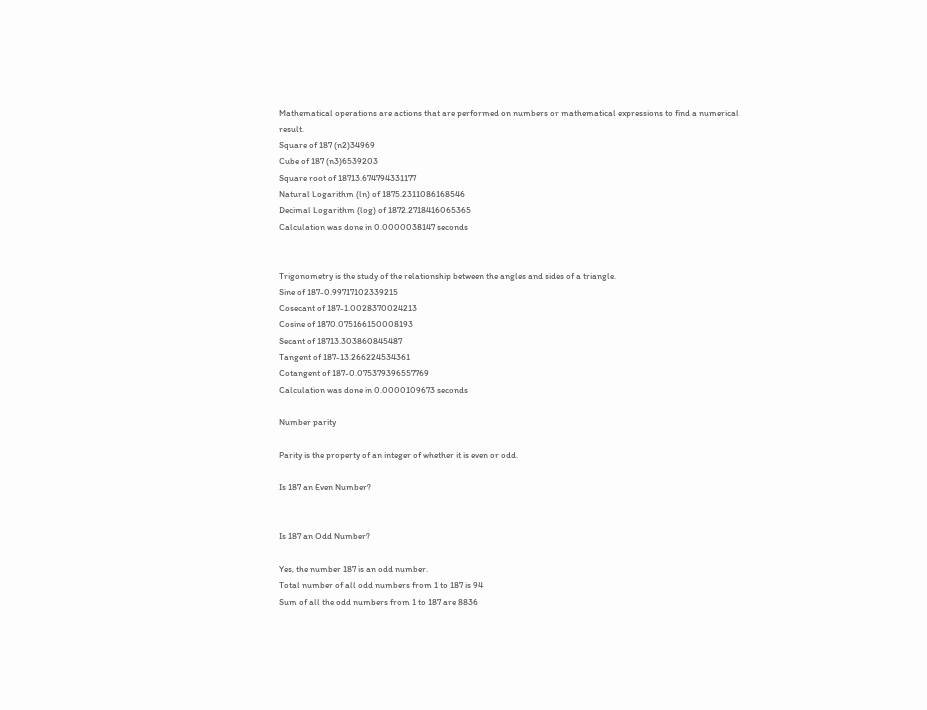Mathematical operations are actions that are performed on numbers or mathematical expressions to find a numerical result.
Square of 187 (n2)34969
Cube of 187 (n3)6539203
Square root of 18713.674794331177
Natural Logarithm (ln) of 1875.2311086168546
Decimal Logarithm (log) of 1872.2718416065365
Calculation was done in 0.0000038147 seconds


Trigonometry is the study of the relationship between the angles and sides of a triangle.
Sine of 187-0.99717102339215
Cosecant of 187-1.0028370024213
Cosine of 1870.075166150008193
Secant of 18713.303860845487
Tangent of 187-13.266224534361
Cotangent of 187-0.075379396557769
Calculation was done in 0.0000109673 seconds

Number parity

Parity is the property of an integer of whether it is even or odd.

Is 187 an Even Number?


Is 187 an Odd Number?

Yes, the number 187 is an odd number.
Total number of all odd numbers from 1 to 187 is 94
Sum of all the odd numbers from 1 to 187 are 8836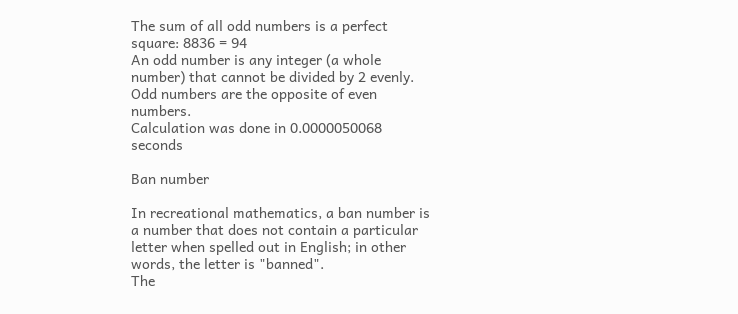The sum of all odd numbers is a perfect square: 8836 = 94
An odd number is any integer (a whole number) that cannot be divided by 2 evenly. Odd numbers are the opposite of even numbers.
Calculation was done in 0.0000050068 seconds

Ban number

In recreational mathematics, a ban number is a number that does not contain a particular letter when spelled out in English; in other words, the letter is "banned".
The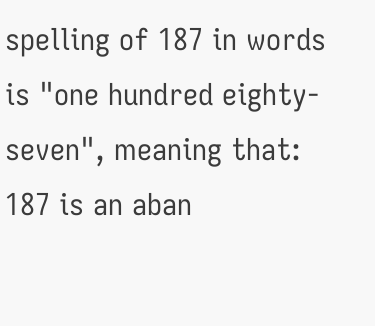spelling of 187 in words is "one hundred eighty-seven", meaning that:
187 is an aban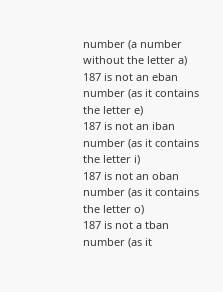number (a number without the letter a)
187 is not an eban number (as it contains the letter e)
187 is not an iban number (as it contains the letter i)
187 is not an oban number (as it contains the letter o)
187 is not a tban number (as it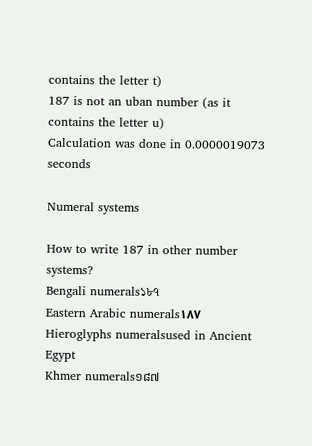contains the letter t)
187 is not an uban number (as it contains the letter u)
Calculation was done in 0.0000019073 seconds

Numeral systems

How to write 187 in other number systems?
Bengali numerals১৮৭
Eastern Arabic numerals١٨٧
Hieroglyphs numeralsused in Ancient Egypt
Khmer numerals១៨៧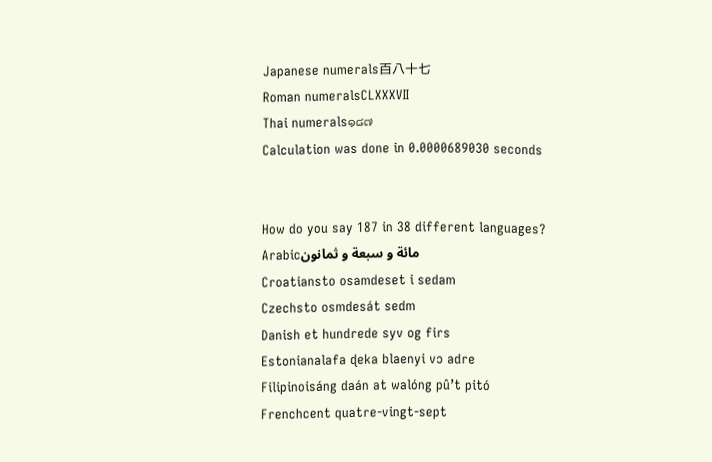Japanese numerals百八十七
Roman numeralsCLXXXVII
Thai numerals๑๘๗
Calculation was done in 0.0000689030 seconds


How do you say 187 in 38 different languages?
Arabicمائة و سبعة و ثمانون
Croatiansto osamdeset i sedam
Czechsto osmdesát sedm
Danish et hundrede syv og firs
Estonianalafa ɖeka blaenyi vɔ adre
Filipinoisáng daán at walóng pû’t pitó
Frenchcent quatre-vingt-sept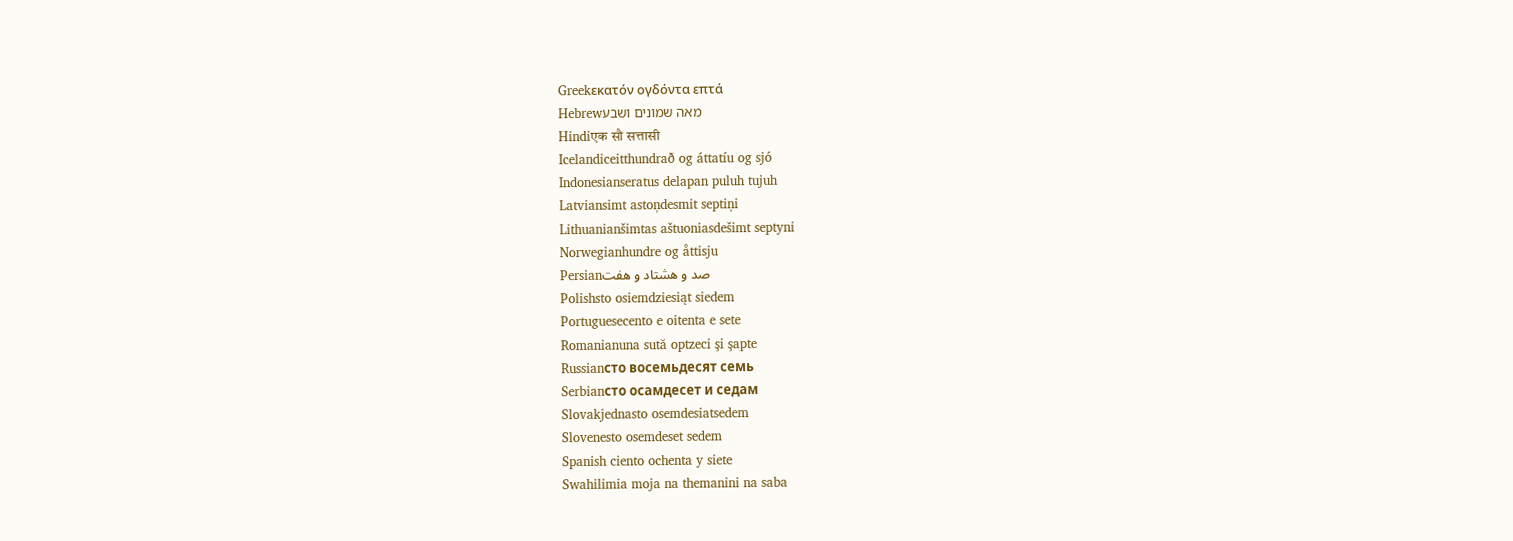Greekεκατόν ογδόντα επτά
Hebrewמאה שמונים ושבע
Hindiएक सौ सत्तासी
Icelandiceitthundrað og áttatíu og sjó
Indonesianseratus delapan puluh tujuh
Latviansimt astoņdesmit septiņi
Lithuanianšimtas aštuoniasdešimt septyni
Norwegianhundre og åttisju
Persianصد و هشتاد و هفت
Polishsto osiemdziesiąt siedem
Portuguesecento e oitenta e sete
Romanianuna sută optzeci şi şapte
Russianсто восемьдесят семь
Serbianсто осамдесет и седам
Slovakjednasto osemdesiatsedem
Slovenesto osemdeset sedem
Spanish ciento ochenta y siete
Swahilimia moja na themanini na saba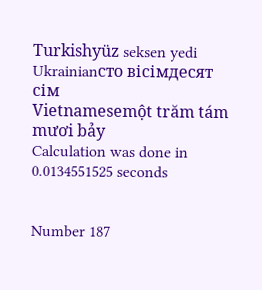Turkishyüz seksen yedi
Ukrainianсто вісімдесят сім
Vietnamesemột trăm tám mươi bảy
Calculation was done in 0.0134551525 seconds


Number 187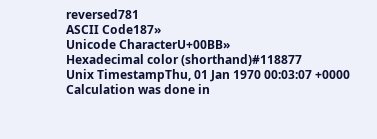reversed781
ASCII Code187»
Unicode CharacterU+00BB»
Hexadecimal color (shorthand)#118877
Unix TimestampThu, 01 Jan 1970 00:03:07 +0000
Calculation was done in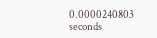0.0000240803 seconds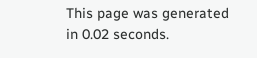This page was generated in 0.02 seconds.